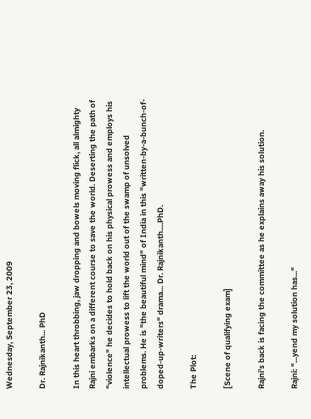Wednesday, September 23, 2009

Dr. Rajnikanth... PhD

In this heart throbbing, jaw dropping and bowels moving flick, all almighty Rajni embarks on a different course to save the world. Deserting the path of "violence" he decides to hold back on his physical prowess and employs his intellectual prowess to lift the world out of the swamp of unsolved problems. He is "the beautiful mind" of India in this "written-by-a-bunch-of-doped-up-writers" drama... Dr. Rajnikanth....PhD.

The Plot:

[Scene of qualifying exam]

Rajni's back is facing the committee as he explains away his solution.

Rajni: "...yend my solution has..."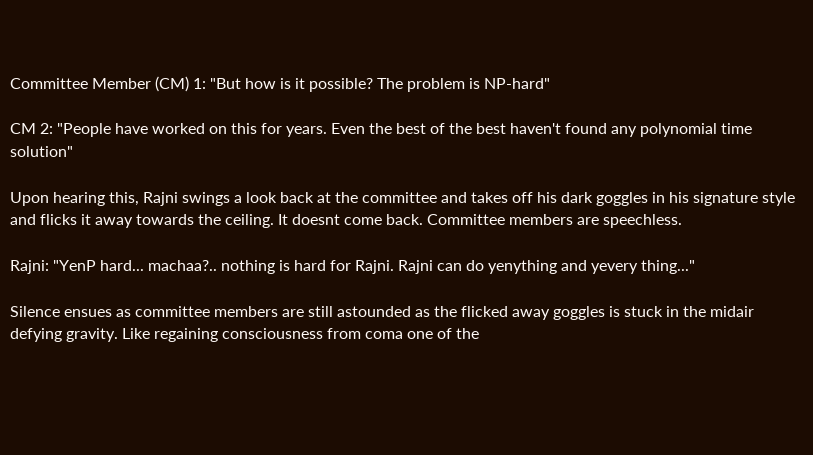Committee Member (CM) 1: "But how is it possible? The problem is NP-hard"

CM 2: "People have worked on this for years. Even the best of the best haven't found any polynomial time solution"

Upon hearing this, Rajni swings a look back at the committee and takes off his dark goggles in his signature style and flicks it away towards the ceiling. It doesnt come back. Committee members are speechless.

Rajni: "YenP hard... machaa?.. nothing is hard for Rajni. Rajni can do yenything and yevery thing..."

Silence ensues as committee members are still astounded as the flicked away goggles is stuck in the midair defying gravity. Like regaining consciousness from coma one of the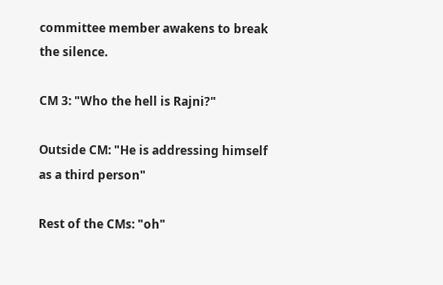committee member awakens to break the silence.

CM 3: "Who the hell is Rajni?"

Outside CM: "He is addressing himself as a third person"

Rest of the CMs: "oh"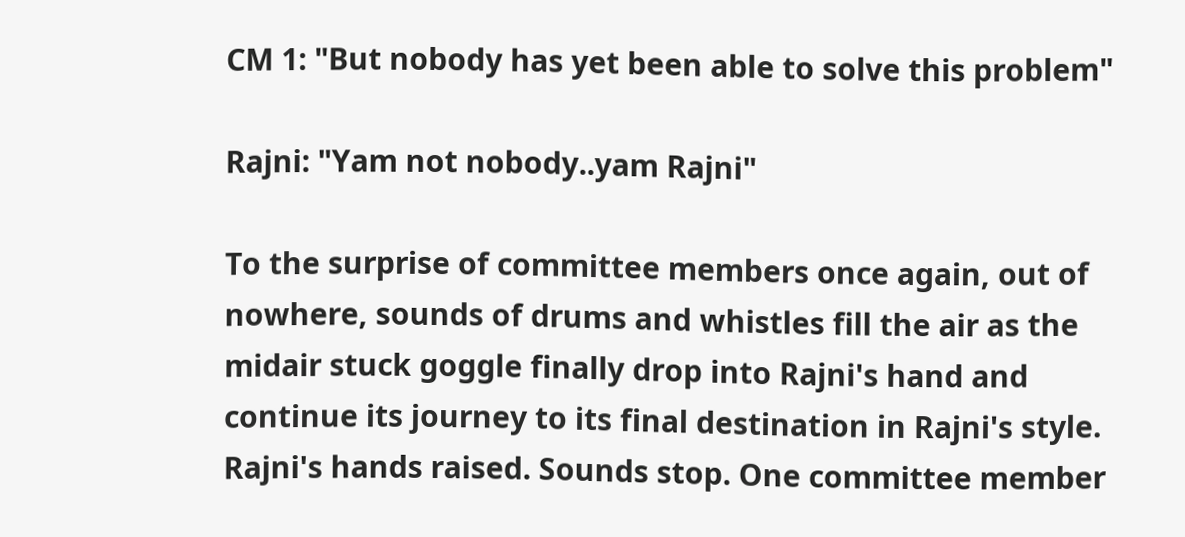CM 1: "But nobody has yet been able to solve this problem"

Rajni: "Yam not nobody..yam Rajni"

To the surprise of committee members once again, out of nowhere, sounds of drums and whistles fill the air as the midair stuck goggle finally drop into Rajni's hand and continue its journey to its final destination in Rajni's style. Rajni's hands raised. Sounds stop. One committee member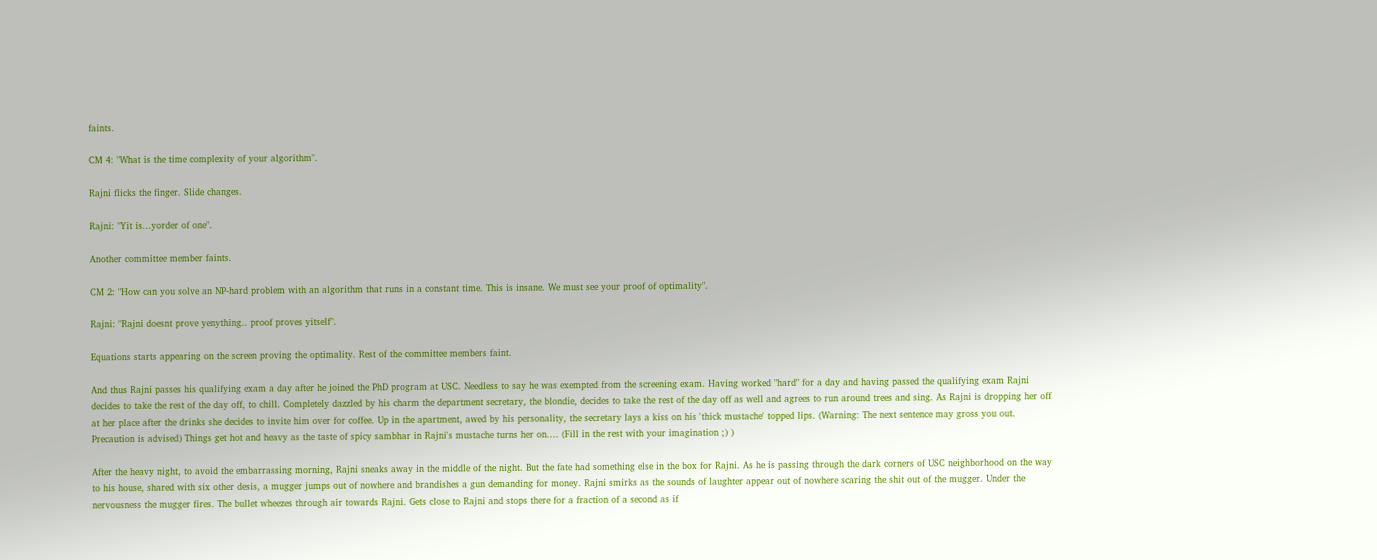faints.

CM 4: "What is the time complexity of your algorithm".

Rajni flicks the finger. Slide changes.

Rajni: "Yit is...yorder of one".

Another committee member faints.

CM 2: "How can you solve an NP-hard problem with an algorithm that runs in a constant time. This is insane. We must see your proof of optimality".

Rajni: "Rajni doesnt prove yenything.. proof proves yitself".

Equations starts appearing on the screen proving the optimality. Rest of the committee members faint.

And thus Rajni passes his qualifying exam a day after he joined the PhD program at USC. Needless to say he was exempted from the screening exam. Having worked "hard" for a day and having passed the qualifying exam Rajni decides to take the rest of the day off, to chill. Completely dazzled by his charm the department secretary, the blondie, decides to take the rest of the day off as well and agrees to run around trees and sing. As Rajni is dropping her off at her place after the drinks she decides to invite him over for coffee. Up in the apartment, awed by his personality, the secretary lays a kiss on his 'thick mustache' topped lips. (Warning: The next sentence may gross you out. Precaution is advised) Things get hot and heavy as the taste of spicy sambhar in Rajni's mustache turns her on.... (Fill in the rest with your imagination ;) )

After the heavy night, to avoid the embarrassing morning, Rajni sneaks away in the middle of the night. But the fate had something else in the box for Rajni. As he is passing through the dark corners of USC neighborhood on the way to his house, shared with six other desis, a mugger jumps out of nowhere and brandishes a gun demanding for money. Rajni smirks as the sounds of laughter appear out of nowhere scaring the shit out of the mugger. Under the nervousness the mugger fires. The bullet wheezes through air towards Rajni. Gets close to Rajni and stops there for a fraction of a second as if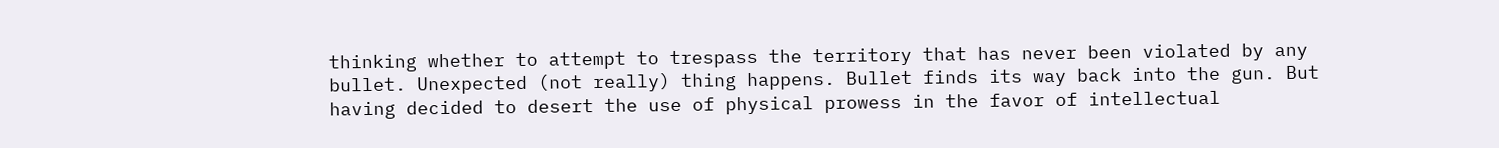thinking whether to attempt to trespass the territory that has never been violated by any bullet. Unexpected (not really) thing happens. Bullet finds its way back into the gun. But having decided to desert the use of physical prowess in the favor of intellectual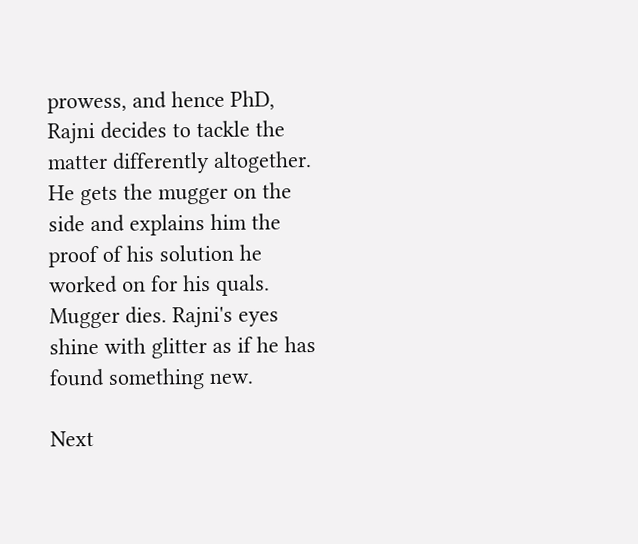prowess, and hence PhD, Rajni decides to tackle the matter differently altogether. He gets the mugger on the side and explains him the proof of his solution he worked on for his quals. Mugger dies. Rajni's eyes shine with glitter as if he has found something new.

Next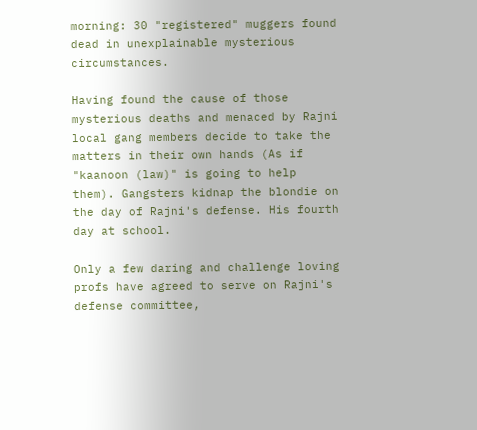morning: 30 "registered" muggers found dead in unexplainable mysterious circumstances.

Having found the cause of those mysterious deaths and menaced by Rajni local gang members decide to take the matters in their own hands (As if "kaanoon (law)" is going to help them). Gangsters kidnap the blondie on the day of Rajni's defense. His fourth day at school.

Only a few daring and challenge loving profs have agreed to serve on Rajni's defense committee,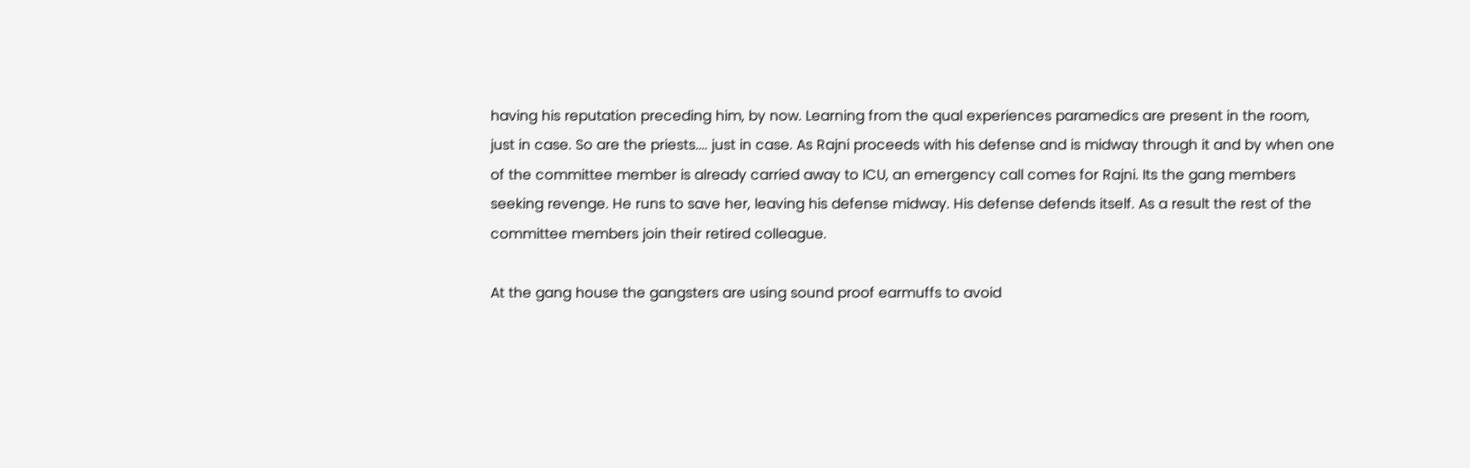having his reputation preceding him, by now. Learning from the qual experiences paramedics are present in the room, just in case. So are the priests.... just in case. As Rajni proceeds with his defense and is midway through it and by when one of the committee member is already carried away to ICU, an emergency call comes for Rajni. Its the gang members seeking revenge. He runs to save her, leaving his defense midway. His defense defends itself. As a result the rest of the committee members join their retired colleague.

At the gang house the gangsters are using sound proof earmuffs to avoid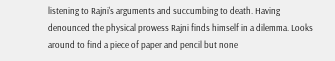listening to Rajni's arguments and succumbing to death. Having denounced the physical prowess Rajni finds himself in a dilemma. Looks around to find a piece of paper and pencil but none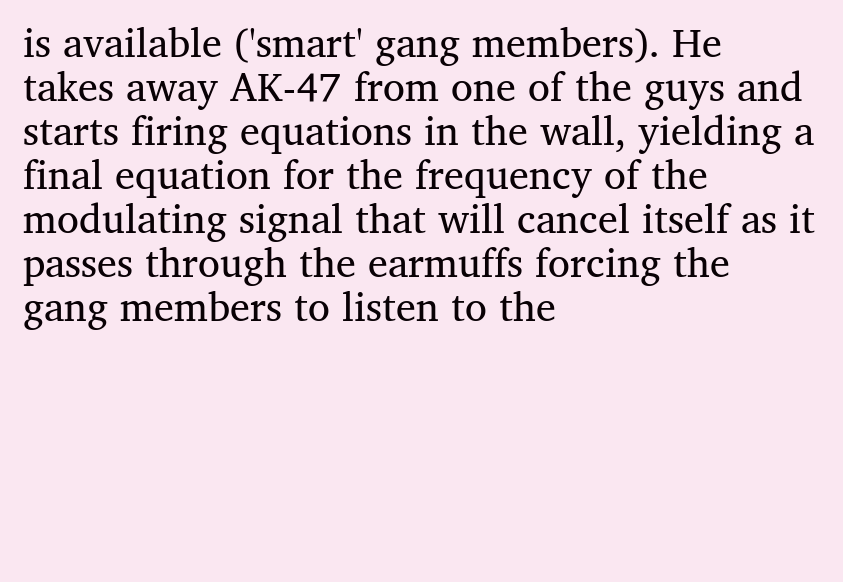is available ('smart' gang members). He takes away AK-47 from one of the guys and starts firing equations in the wall, yielding a final equation for the frequency of the modulating signal that will cancel itself as it passes through the earmuffs forcing the gang members to listen to the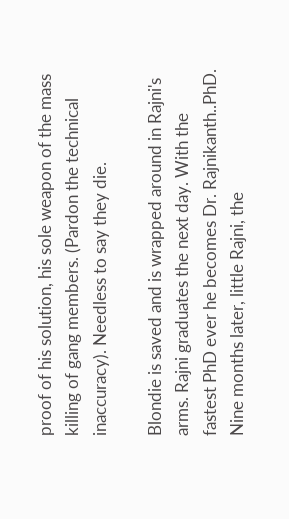proof of his solution, his sole weapon of the mass killing of gang members. (Pardon the technical inaccuracy). Needless to say they die.

Blondie is saved and is wrapped around in Rajni's arms. Rajni graduates the next day. With the fastest PhD ever he becomes Dr. Rajnikanth..PhD. Nine months later, little Rajni, the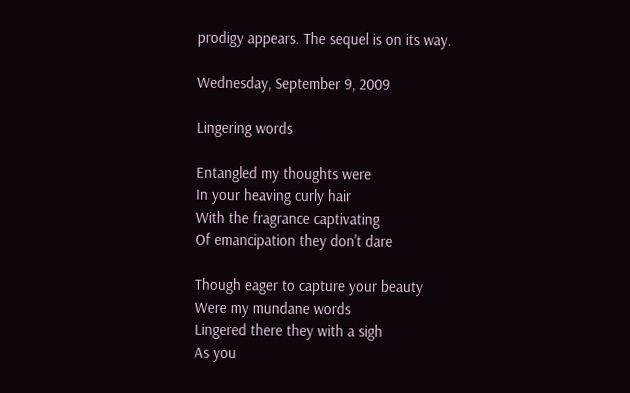prodigy appears. The sequel is on its way.

Wednesday, September 9, 2009

Lingering words

Entangled my thoughts were
In your heaving curly hair
With the fragrance captivating
Of emancipation they don't dare

Though eager to capture your beauty
Were my mundane words
Lingered there they with a sigh
As you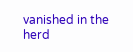vanished in the herd